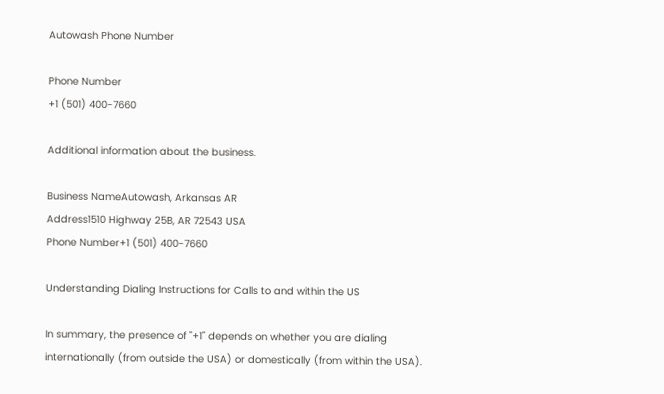Autowash Phone Number

Phone Number
+1 (501) 400-7660

Additional information about the business.

Business NameAutowash, Arkansas AR
Address1510 Highway 25B, AR 72543 USA
Phone Number+1 (501) 400-7660

Understanding Dialing Instructions for Calls to and within the US

In summary, the presence of "+1" depends on whether you are dialing internationally (from outside the USA) or domestically (from within the USA).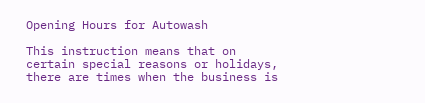Opening Hours for Autowash

This instruction means that on certain special reasons or holidays, there are times when the business is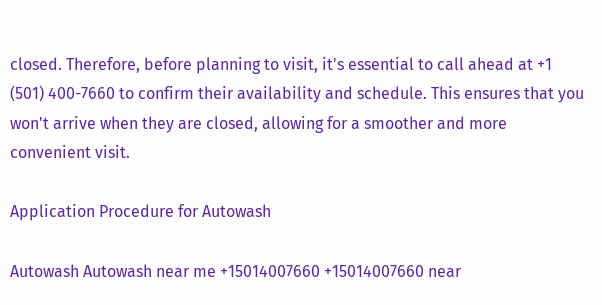closed. Therefore, before planning to visit, it's essential to call ahead at +1 (501) 400-7660 to confirm their availability and schedule. This ensures that you won't arrive when they are closed, allowing for a smoother and more convenient visit.

Application Procedure for Autowash

Autowash Autowash near me +15014007660 +15014007660 near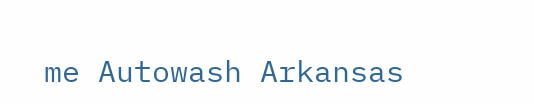me Autowash Arkansas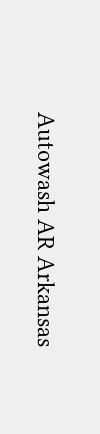Autowash AR Arkansas